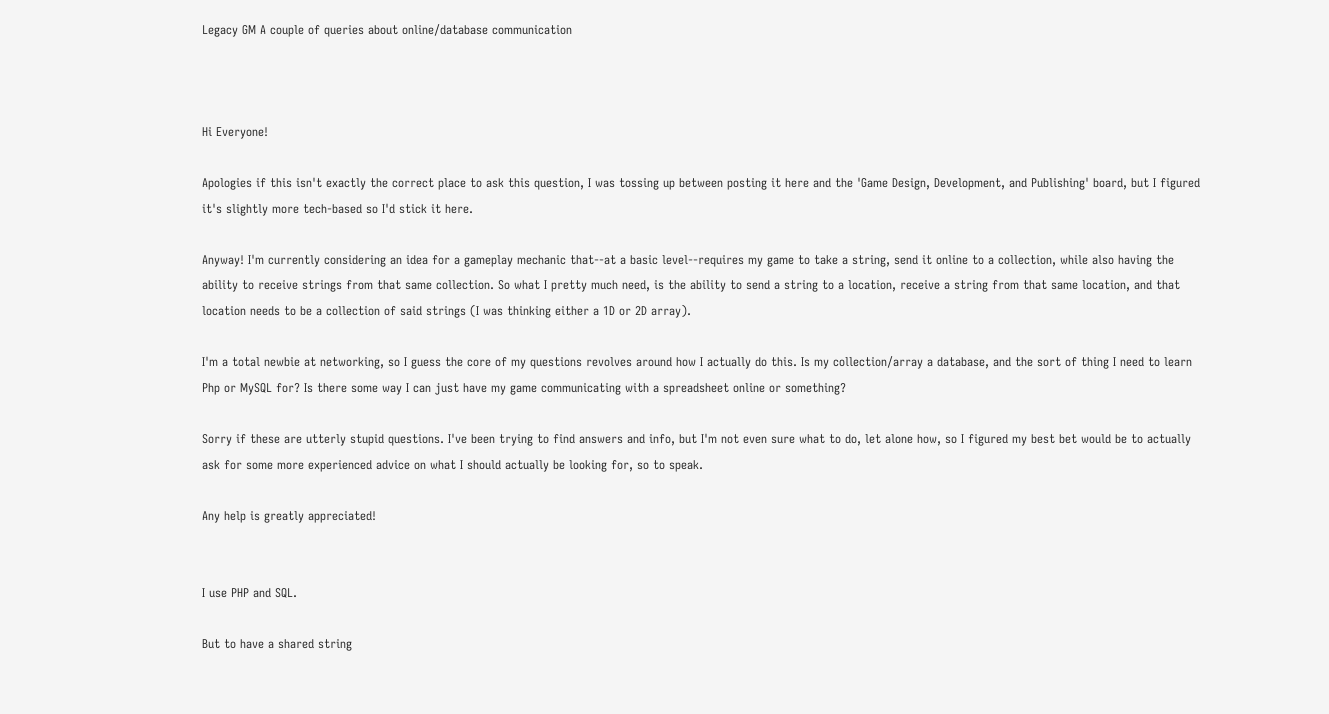Legacy GM A couple of queries about online/database communication



Hi Everyone!

Apologies if this isn't exactly the correct place to ask this question, I was tossing up between posting it here and the 'Game Design, Development, and Publishing' board, but I figured it's slightly more tech-based so I'd stick it here.

Anyway! I'm currently considering an idea for a gameplay mechanic that--at a basic level--requires my game to take a string, send it online to a collection, while also having the ability to receive strings from that same collection. So what I pretty much need, is the ability to send a string to a location, receive a string from that same location, and that location needs to be a collection of said strings (I was thinking either a 1D or 2D array).

I'm a total newbie at networking, so I guess the core of my questions revolves around how I actually do this. Is my collection/array a database, and the sort of thing I need to learn Php or MySQL for? Is there some way I can just have my game communicating with a spreadsheet online or something?

Sorry if these are utterly stupid questions. I've been trying to find answers and info, but I'm not even sure what to do, let alone how, so I figured my best bet would be to actually ask for some more experienced advice on what I should actually be looking for, so to speak.

Any help is greatly appreciated!


I use PHP and SQL.

But to have a shared string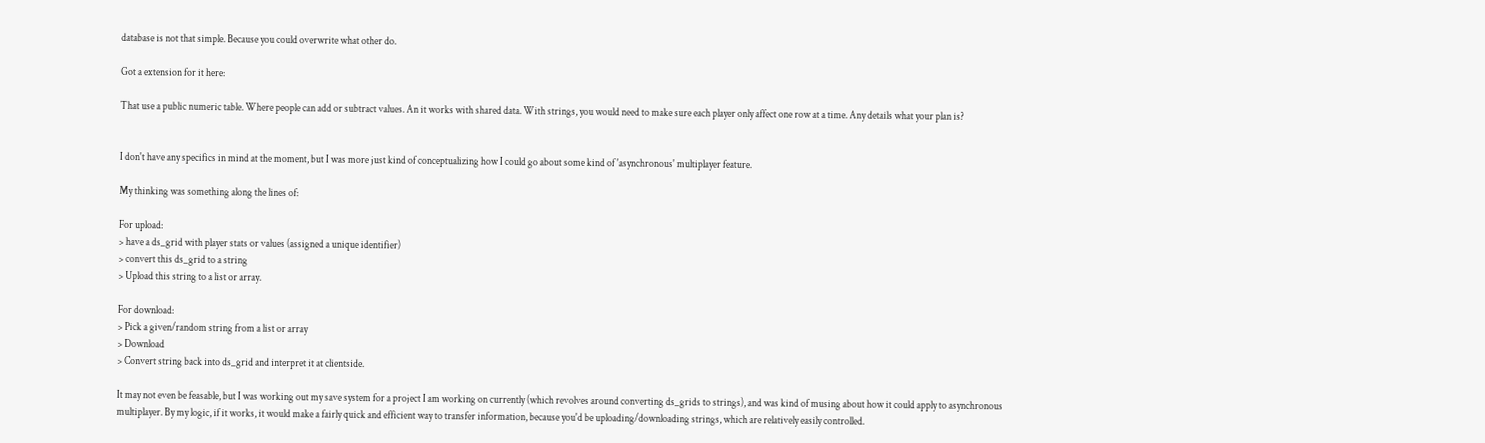database is not that simple. Because you could overwrite what other do.

Got a extension for it here:

That use a public numeric table. Where people can add or subtract values. An it works with shared data. With strings, you would need to make sure each player only affect one row at a time. Any details what your plan is?


I don't have any specifics in mind at the moment, but I was more just kind of conceptualizing how I could go about some kind of 'asynchronous' multiplayer feature.

My thinking was something along the lines of:

For upload:
> have a ds_grid with player stats or values (assigned a unique identifier)
> convert this ds_grid to a string
> Upload this string to a list or array.

For download:
> Pick a given/random string from a list or array
> Download
> Convert string back into ds_grid and interpret it at clientside.

It may not even be feasable, but I was working out my save system for a project I am working on currently (which revolves around converting ds_grids to strings), and was kind of musing about how it could apply to asynchronous multiplayer. By my logic, if it works, it would make a fairly quick and efficient way to transfer information, because you'd be uploading/downloading strings, which are relatively easily controlled.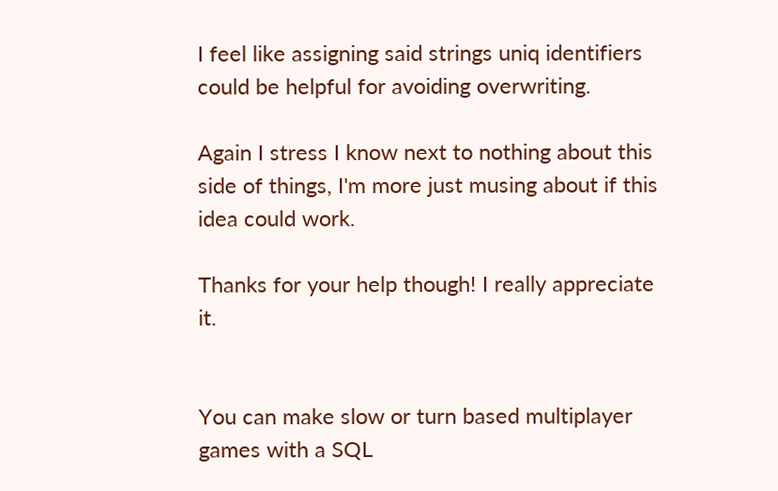I feel like assigning said strings uniq identifiers could be helpful for avoiding overwriting.

Again I stress I know next to nothing about this side of things, I'm more just musing about if this idea could work.

Thanks for your help though! I really appreciate it.


You can make slow or turn based multiplayer games with a SQL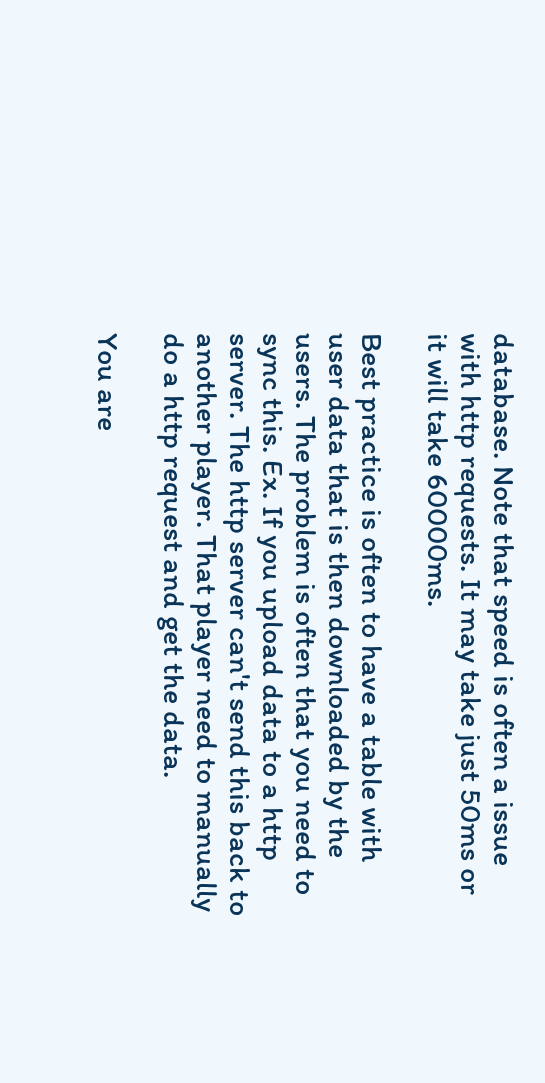database. Note that speed is often a issue with http requests. It may take just 50ms or it will take 60000ms.

Best practice is often to have a table with user data that is then downloaded by the users. The problem is often that you need to sync this. Ex. If you upload data to a http server. The http server can't send this back to another player. That player need to manually do a http request and get the data.

You are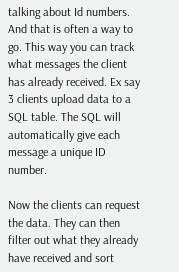talking about Id numbers. And that is often a way to go. This way you can track what messages the client has already received. Ex say 3 clients upload data to a SQL table. The SQL will automatically give each message a unique ID number.

Now the clients can request the data. They can then filter out what they already have received and sort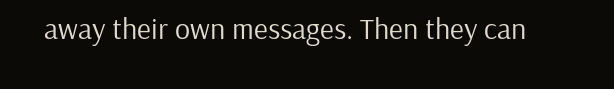away their own messages. Then they can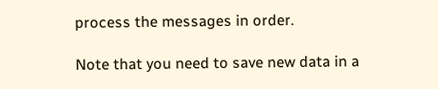process the messages in order.

Note that you need to save new data in a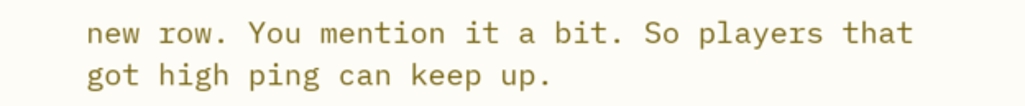new row. You mention it a bit. So players that got high ping can keep up.